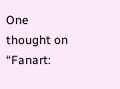One thought on “Fanart: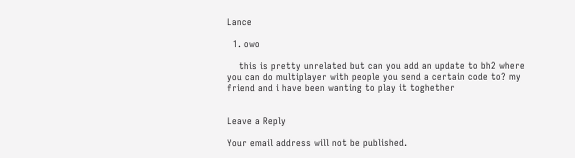Lance

  1. owo

    this is pretty unrelated but can you add an update to bh2 where you can do multiplayer with people you send a certain code to? my friend and i have been wanting to play it toghether


Leave a Reply

Your email address will not be published.